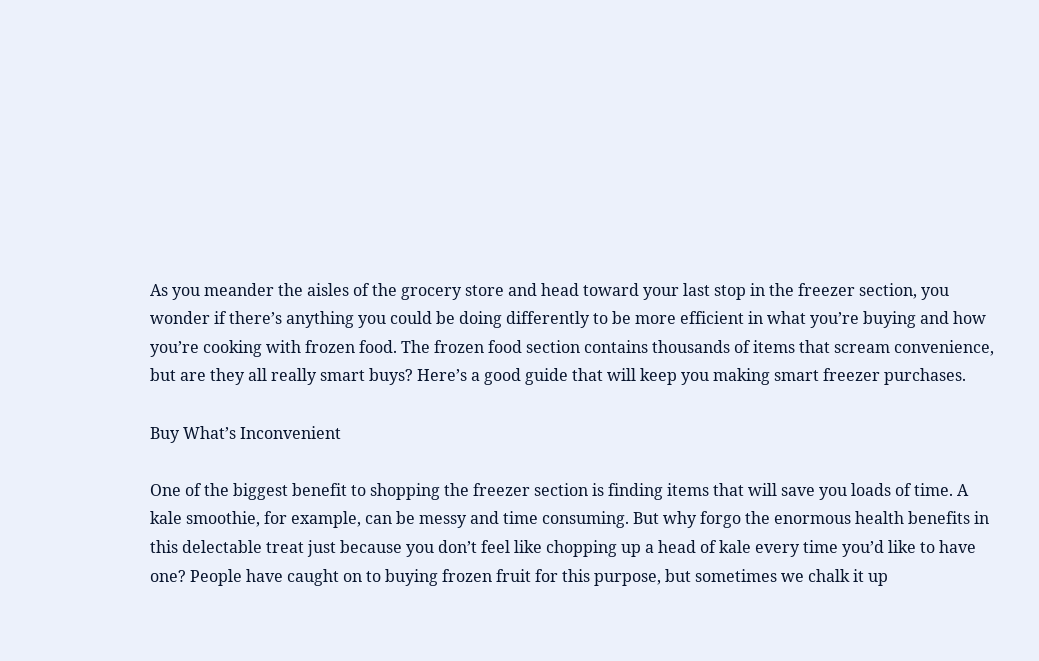As you meander the aisles of the grocery store and head toward your last stop in the freezer section, you wonder if there’s anything you could be doing differently to be more efficient in what you’re buying and how you’re cooking with frozen food. The frozen food section contains thousands of items that scream convenience, but are they all really smart buys? Here’s a good guide that will keep you making smart freezer purchases.

Buy What’s Inconvenient

One of the biggest benefit to shopping the freezer section is finding items that will save you loads of time. A kale smoothie, for example, can be messy and time consuming. But why forgo the enormous health benefits in this delectable treat just because you don’t feel like chopping up a head of kale every time you’d like to have one? People have caught on to buying frozen fruit for this purpose, but sometimes we chalk it up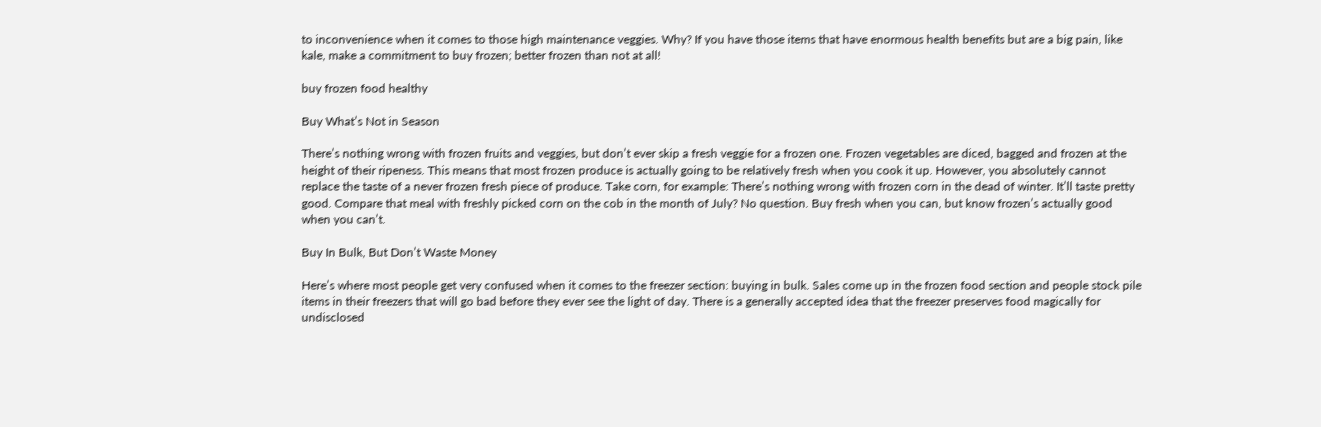to inconvenience when it comes to those high maintenance veggies. Why? If you have those items that have enormous health benefits but are a big pain, like kale, make a commitment to buy frozen; better frozen than not at all!

buy frozen food healthy

Buy What’s Not in Season

There’s nothing wrong with frozen fruits and veggies, but don’t ever skip a fresh veggie for a frozen one. Frozen vegetables are diced, bagged and frozen at the height of their ripeness. This means that most frozen produce is actually going to be relatively fresh when you cook it up. However, you absolutely cannot replace the taste of a never frozen fresh piece of produce. Take corn, for example: There’s nothing wrong with frozen corn in the dead of winter. It’ll taste pretty good. Compare that meal with freshly picked corn on the cob in the month of July? No question. Buy fresh when you can, but know frozen’s actually good when you can’t.

Buy In Bulk, But Don’t Waste Money

Here’s where most people get very confused when it comes to the freezer section: buying in bulk. Sales come up in the frozen food section and people stock pile items in their freezers that will go bad before they ever see the light of day. There is a generally accepted idea that the freezer preserves food magically for undisclosed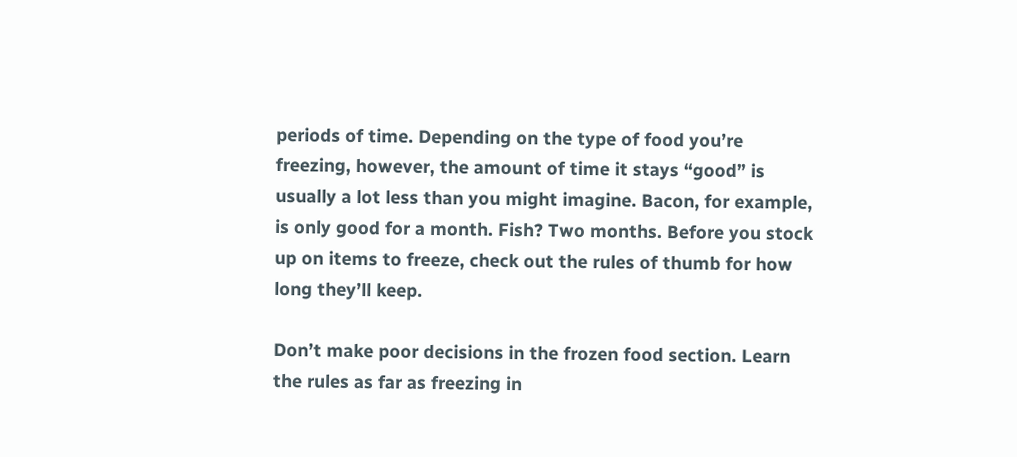periods of time. Depending on the type of food you’re freezing, however, the amount of time it stays “good” is usually a lot less than you might imagine. Bacon, for example, is only good for a month. Fish? Two months. Before you stock up on items to freeze, check out the rules of thumb for how long they’ll keep.

Don’t make poor decisions in the frozen food section. Learn the rules as far as freezing in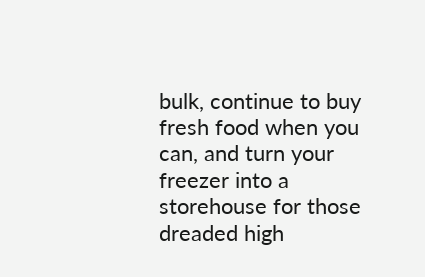bulk, continue to buy fresh food when you can, and turn your freezer into a storehouse for those dreaded high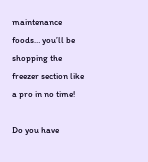maintenance foods… you’ll be shopping the freezer section like a pro in no time!

Do you have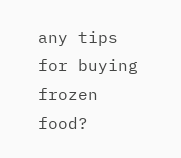any tips for buying frozen food?